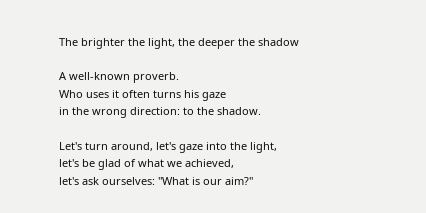The brighter the light, the deeper the shadow

A well-known proverb.
Who uses it often turns his gaze
in the wrong direction: to the shadow.

Let's turn around, let's gaze into the light,
let's be glad of what we achieved,
let's ask ourselves: "What is our aim?"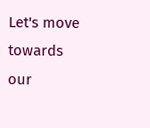Let's move towards our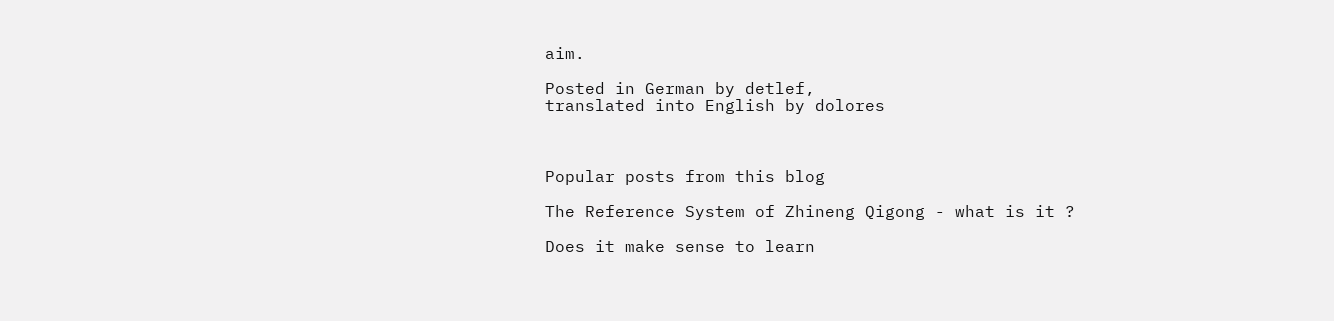aim.

Posted in German by detlef,
translated into English by dolores



Popular posts from this blog

The Reference System of Zhineng Qigong - what is it ?

Does it make sense to learn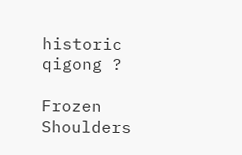historic qigong ?

Frozen Shoulders